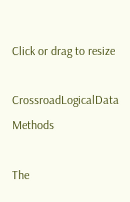Click or drag to resize

CrossroadLogicalData Methods

The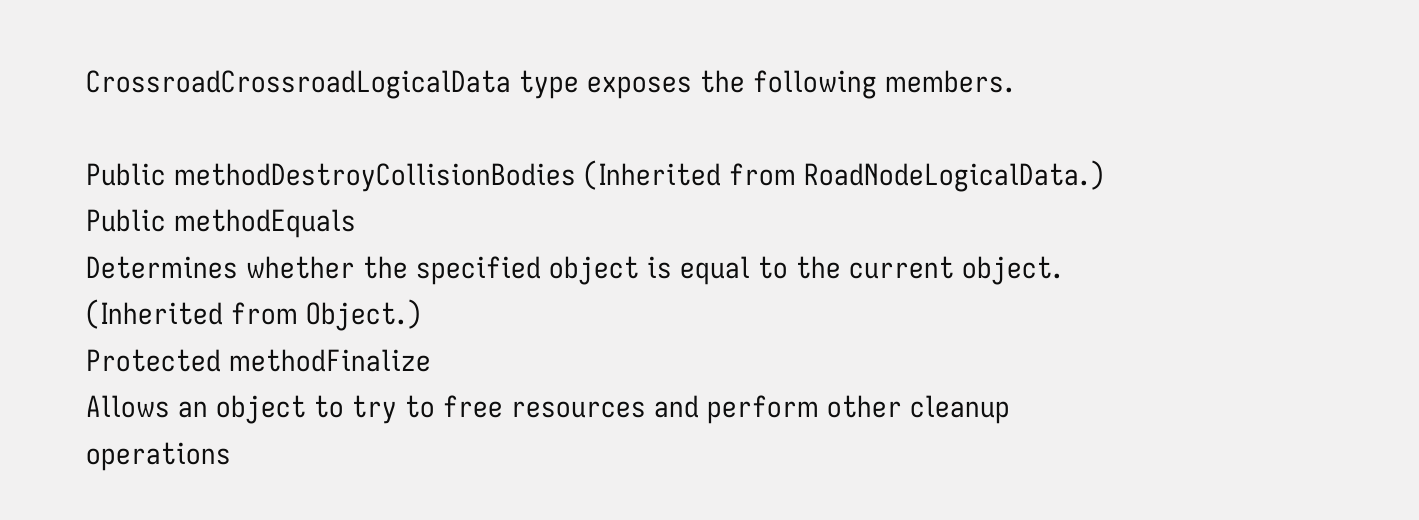CrossroadCrossroadLogicalData type exposes the following members.

Public methodDestroyCollisionBodies (Inherited from RoadNodeLogicalData.)
Public methodEquals
Determines whether the specified object is equal to the current object.
(Inherited from Object.)
Protected methodFinalize
Allows an object to try to free resources and perform other cleanup operations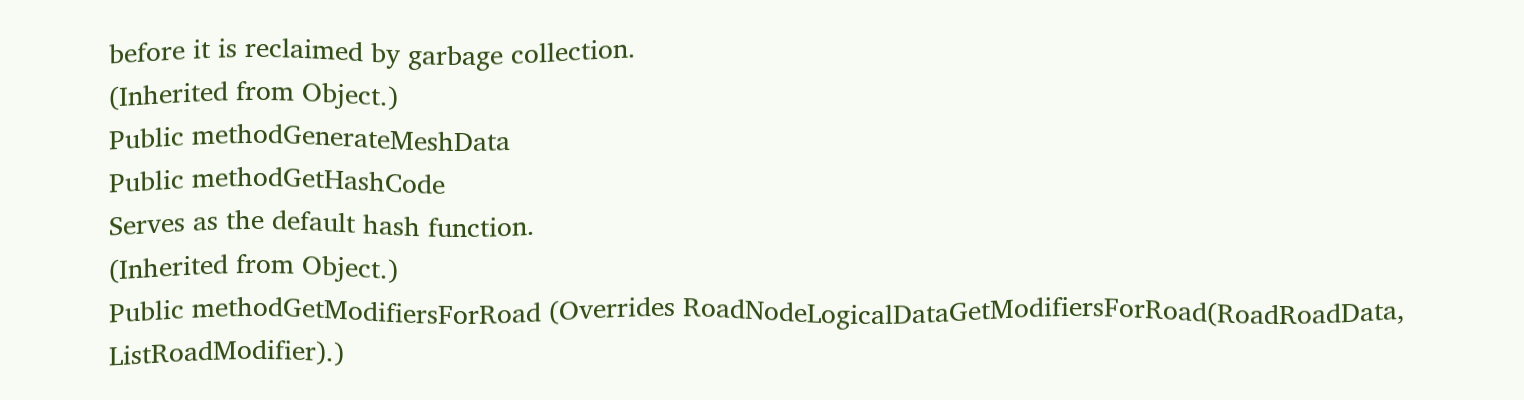before it is reclaimed by garbage collection.
(Inherited from Object.)
Public methodGenerateMeshData
Public methodGetHashCode
Serves as the default hash function.
(Inherited from Object.)
Public methodGetModifiersForRoad (Overrides RoadNodeLogicalDataGetModifiersForRoad(RoadRoadData, ListRoadModifier).)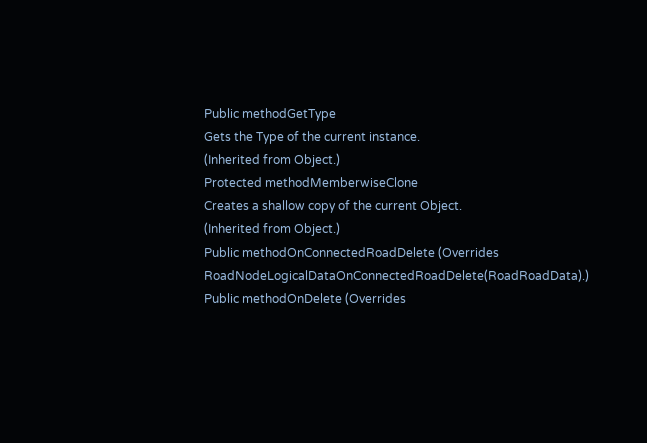Public methodGetType
Gets the Type of the current instance.
(Inherited from Object.)
Protected methodMemberwiseClone
Creates a shallow copy of the current Object.
(Inherited from Object.)
Public methodOnConnectedRoadDelete (Overrides RoadNodeLogicalDataOnConnectedRoadDelete(RoadRoadData).)
Public methodOnDelete (Overrides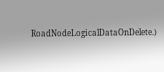RoadNodeLogicalDataOnDelete.)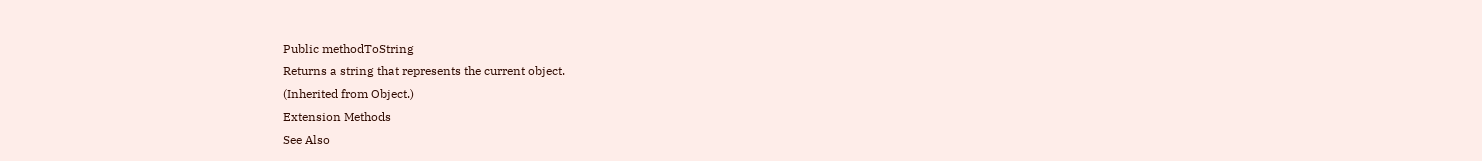Public methodToString
Returns a string that represents the current object.
(Inherited from Object.)
Extension Methods
See Also